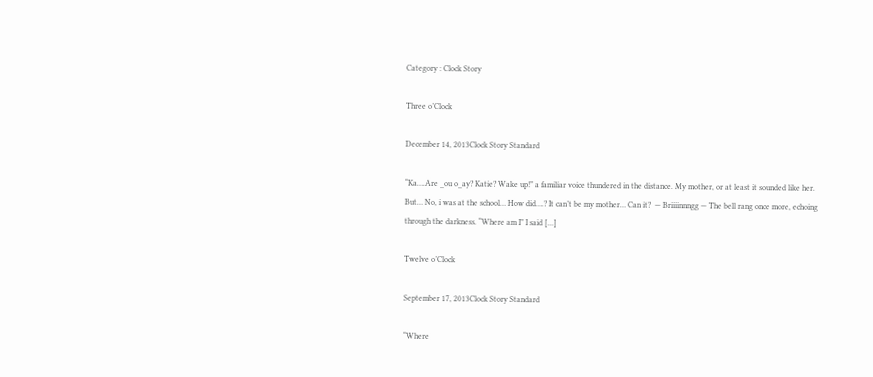Category : Clock Story

Three o’Clock

December 14, 2013Clock Story Standard

“Ka….Are _ou o_ay? Katie? Wake up!” a familiar voice thundered in the distance. My mother, or at least it sounded like her. But… No, i was at the school… How did….? It can’t be my mother… Can it?  — Briiiinnngg — The bell rang once more, echoing through the darkness. “Where am I” I said […]

Twelve o’Clock

September 17, 2013Clock Story Standard

“Where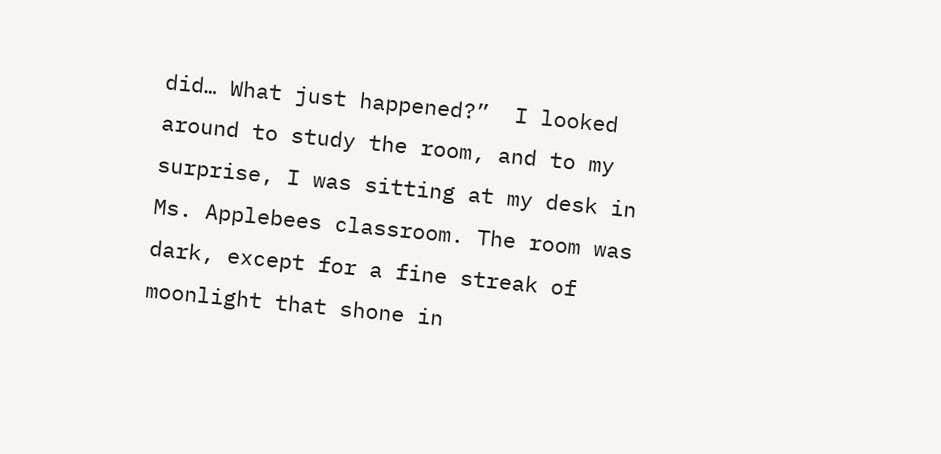did… What just happened?”  I looked around to study the room, and to my surprise, I was sitting at my desk in Ms. Applebees classroom. The room was dark, except for a fine streak of moonlight that shone in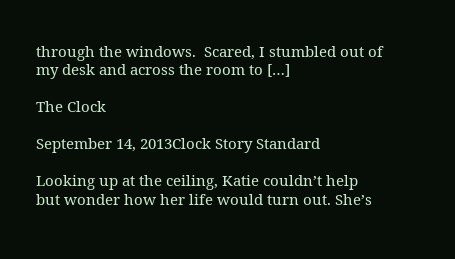through the windows.  Scared, I stumbled out of my desk and across the room to […]

The Clock

September 14, 2013Clock Story Standard

Looking up at the ceiling, Katie couldn’t help but wonder how her life would turn out. She’s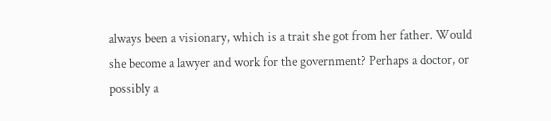always been a visionary, which is a trait she got from her father. Would she become a lawyer and work for the government? Perhaps a doctor, or possibly a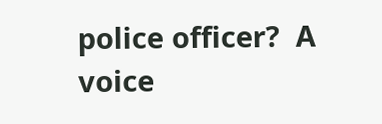police officer?  A voice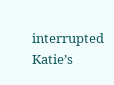interrupted Katie’s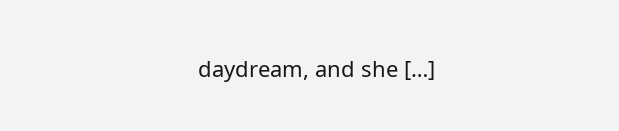daydream, and she […]